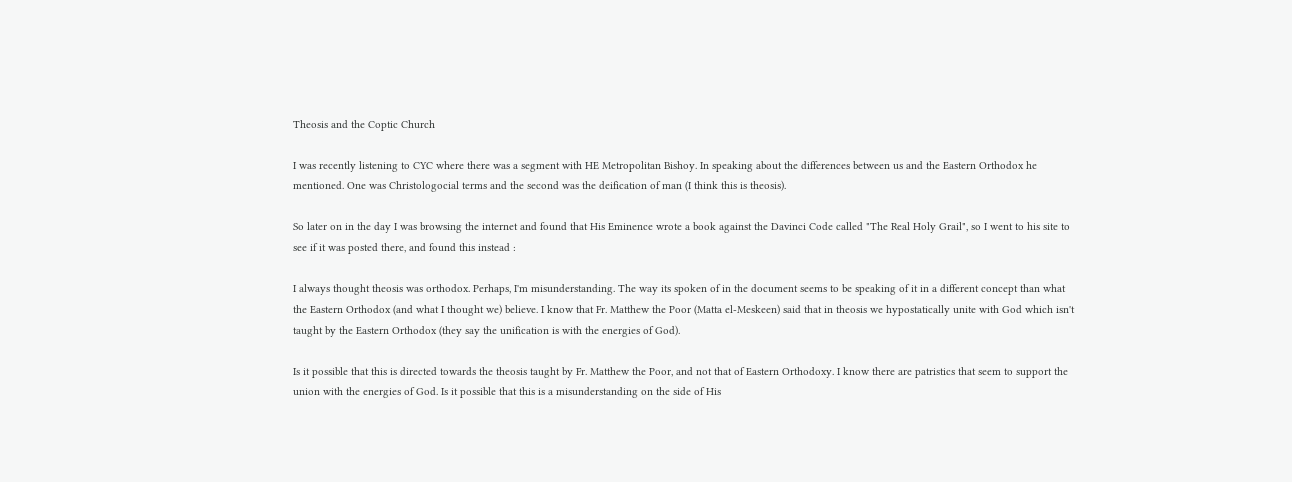Theosis and the Coptic Church

I was recently listening to CYC where there was a segment with HE Metropolitan Bishoy. In speaking about the differences between us and the Eastern Orthodox he mentioned. One was Christologocial terms and the second was the deification of man (I think this is theosis).

So later on in the day I was browsing the internet and found that His Eminence wrote a book against the Davinci Code called "The Real Holy Grail", so I went to his site to see if it was posted there, and found this instead :

I always thought theosis was orthodox. Perhaps, I'm misunderstanding. The way its spoken of in the document seems to be speaking of it in a different concept than what the Eastern Orthodox (and what I thought we) believe. I know that Fr. Matthew the Poor (Matta el-Meskeen) said that in theosis we hypostatically unite with God which isn't taught by the Eastern Orthodox (they say the unification is with the energies of God).

Is it possible that this is directed towards the theosis taught by Fr. Matthew the Poor, and not that of Eastern Orthodoxy. I know there are patristics that seem to support the union with the energies of God. Is it possible that this is a misunderstanding on the side of His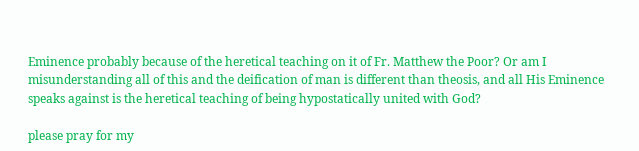Eminence probably because of the heretical teaching on it of Fr. Matthew the Poor? Or am I misunderstanding all of this and the deification of man is different than theosis, and all His Eminence speaks against is the heretical teaching of being hypostatically united with God?

please pray for my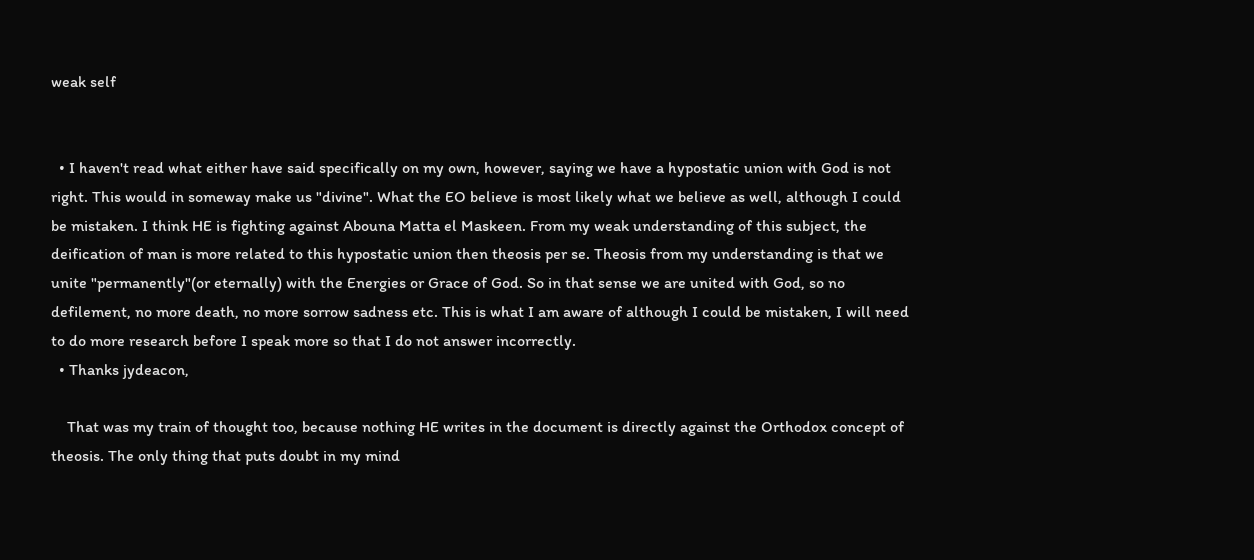weak self


  • I haven't read what either have said specifically on my own, however, saying we have a hypostatic union with God is not right. This would in someway make us "divine". What the EO believe is most likely what we believe as well, although I could be mistaken. I think HE is fighting against Abouna Matta el Maskeen. From my weak understanding of this subject, the deification of man is more related to this hypostatic union then theosis per se. Theosis from my understanding is that we unite "permanently"(or eternally) with the Energies or Grace of God. So in that sense we are united with God, so no defilement, no more death, no more sorrow sadness etc. This is what I am aware of although I could be mistaken, I will need to do more research before I speak more so that I do not answer incorrectly.
  • Thanks jydeacon,

    That was my train of thought too, because nothing HE writes in the document is directly against the Orthodox concept of theosis. The only thing that puts doubt in my mind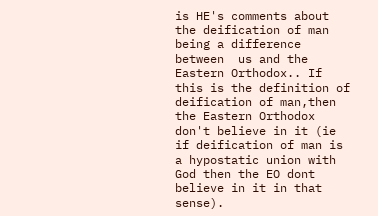is HE's comments about the deification of man being a difference between  us and the Eastern Orthodox.. If this is the definition of deification of man,then the Eastern Orthodox don't believe in it (ie if deification of man is a hypostatic union with God then the EO dont believe in it in that sense).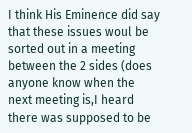I think His Eminence did say that these issues woul be sorted out in a meeting between the 2 sides (does anyone know when the next meeting is,I heard there was supposed to be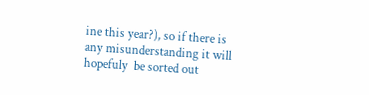ine this year?), so if there is any misunderstanding it will hopefuly  be sorted out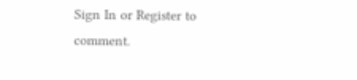Sign In or Register to comment.